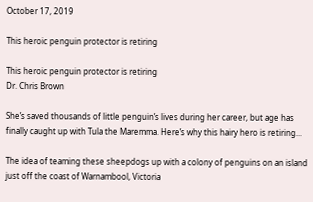October 17, 2019

This heroic penguin protector is retiring

This heroic penguin protector is retiring
Dr. Chris Brown

She’s saved thousands of little penguin’s lives during her career, but age has finally caught up with Tula the Maremma. Here’s why this hairy hero is retiring...

The idea of teaming these sheepdogs up with a colony of penguins on an island just off the coast of Warnambool, Victoria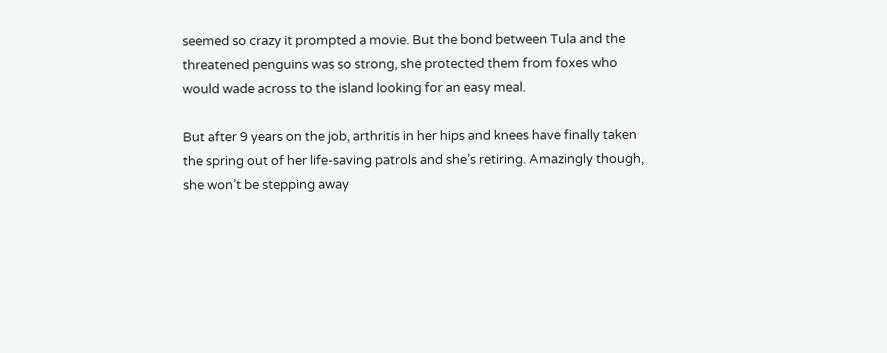seemed so crazy it prompted a movie. But the bond between Tula and the threatened penguins was so strong, she protected them from foxes who would wade across to the island looking for an easy meal.

But after 9 years on the job, arthritis in her hips and knees have finally taken the spring out of her life-saving patrols and she’s retiring. Amazingly though, she won’t be stepping away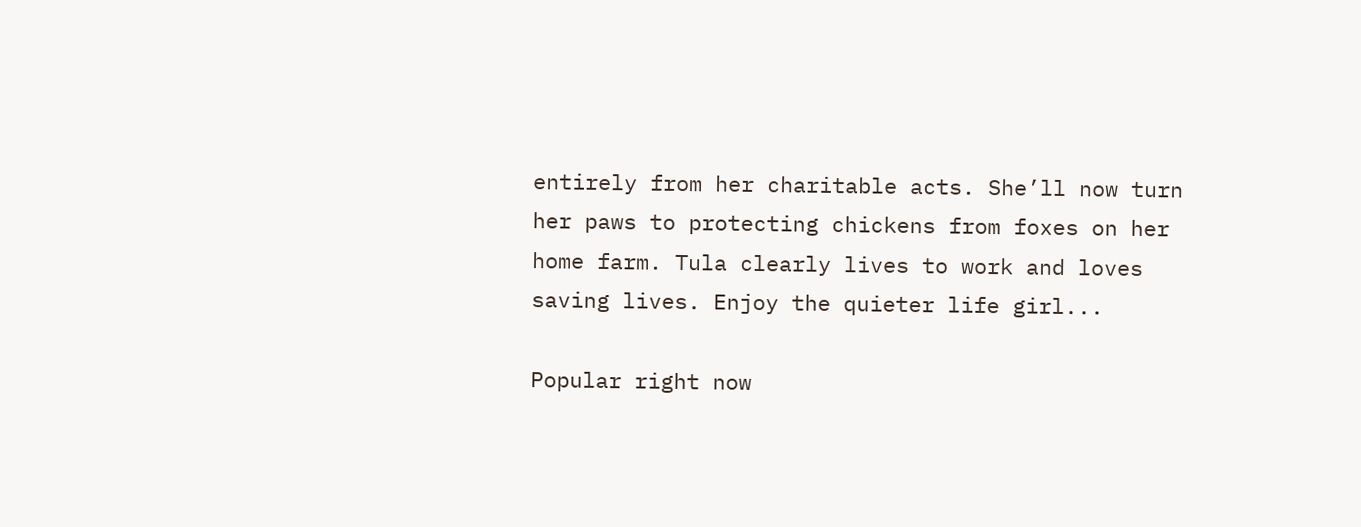entirely from her charitable acts. She’ll now turn her paws to protecting chickens from foxes on her home farm. Tula clearly lives to work and loves saving lives. Enjoy the quieter life girl...

Popular right now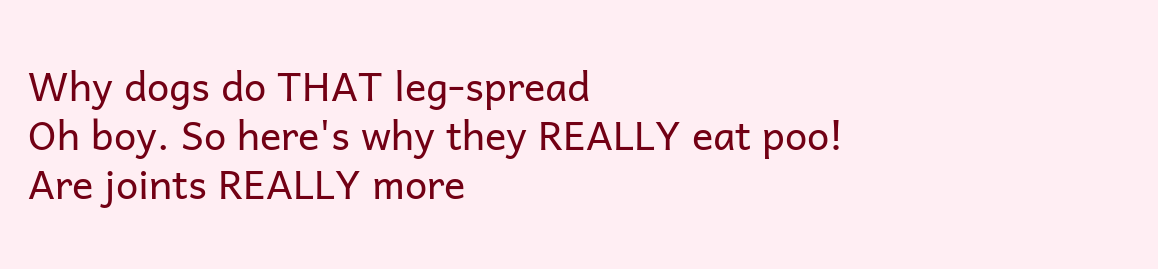Why dogs do THAT leg-spread
Oh boy. So here's why they REALLY eat poo!
Are joints REALLY more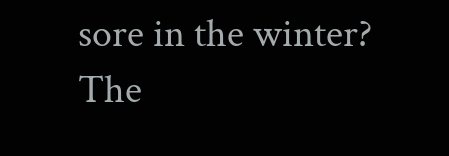sore in the winter?
The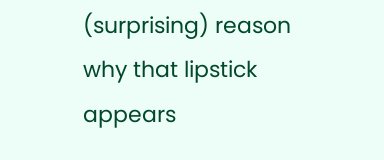(surprising) reason why that lipstick appears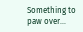Something to paw over...